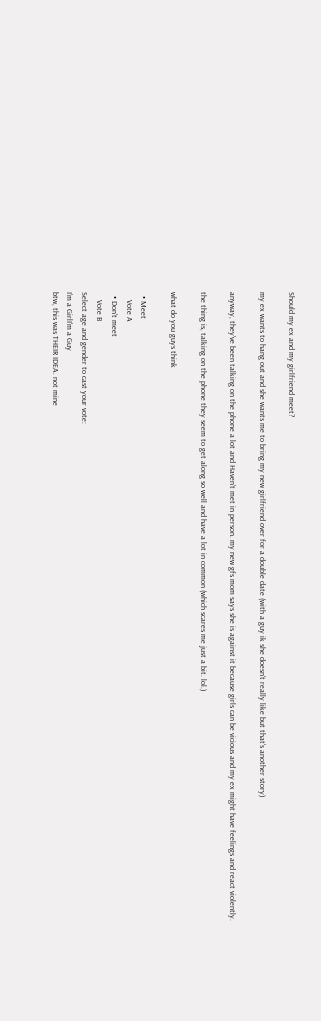Should my ex and my girlfriend meet?

my ex wants to hang out and she wants me to bring my new girlfriend over for a double date (with a guy ik she doesn't really like but that's another story)

anyway, they've been talking on the phone a lot and Haven't met in person. my new gfs mom says she is against it because girls can be vicious and my ex might have feelings and react violently.

the thing is, talking on the phone they seem to get along so well and have a lot in common (which scares me just a bit. lol.)

what do you guys think

  • Meet
    Vote A
  • Don't meet
    Vote B
Select age and gender to cast your vote:
I'm a GirlI'm a Guy
btw, this was THEIR IDEA. not mine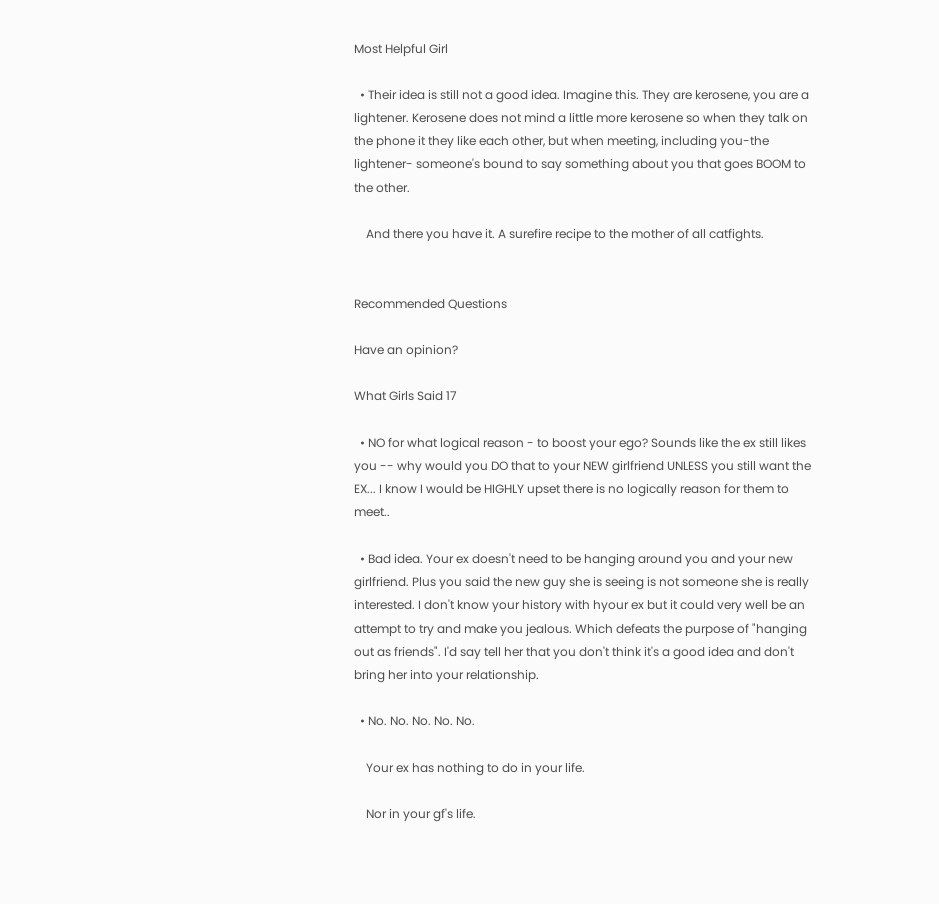Most Helpful Girl

  • Their idea is still not a good idea. Imagine this. They are kerosene, you are a lightener. Kerosene does not mind a little more kerosene so when they talk on the phone it they like each other, but when meeting, including you-the lightener- someone's bound to say something about you that goes BOOM to the other.

    And there you have it. A surefire recipe to the mother of all catfights.


Recommended Questions

Have an opinion?

What Girls Said 17

  • NO for what logical reason - to boost your ego? Sounds like the ex still likes you -- why would you DO that to your NEW girlfriend UNLESS you still want the EX... I know I would be HIGHLY upset there is no logically reason for them to meet..

  • Bad idea. Your ex doesn't need to be hanging around you and your new girlfriend. Plus you said the new guy she is seeing is not someone she is really interested. I don't know your history with hyour ex but it could very well be an attempt to try and make you jealous. Which defeats the purpose of "hanging out as friends". I'd say tell her that you don't think it's a good idea and don't bring her into your relationship.

  • No. No. No. No. No.

    Your ex has nothing to do in your life.

    Nor in your gf's life.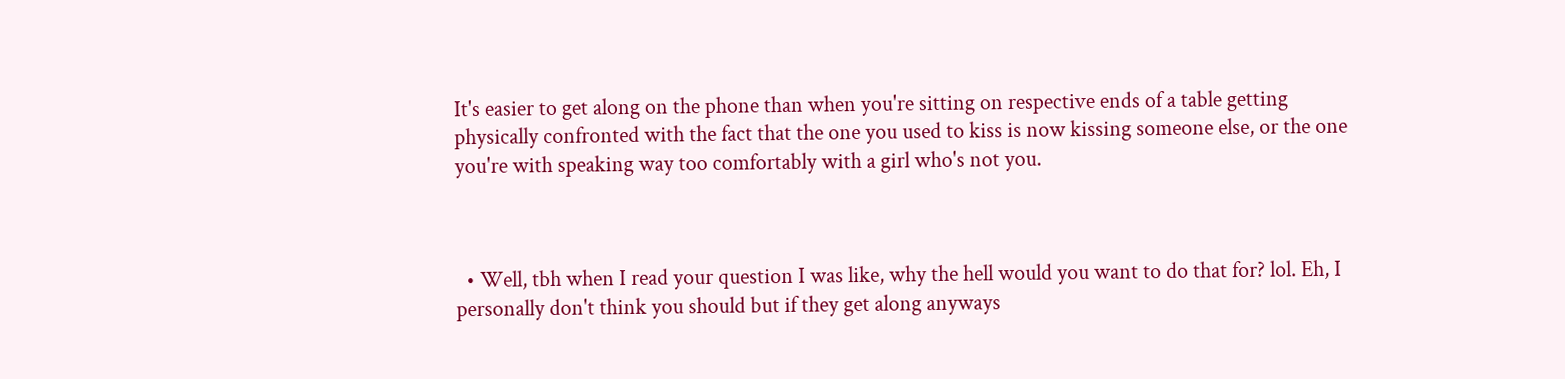It's easier to get along on the phone than when you're sitting on respective ends of a table getting physically confronted with the fact that the one you used to kiss is now kissing someone else, or the one you're with speaking way too comfortably with a girl who's not you.



  • Well, tbh when I read your question I was like, why the hell would you want to do that for? lol. Eh, I personally don't think you should but if they get along anyways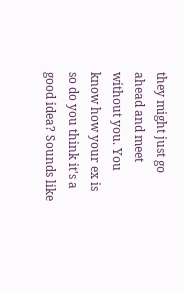they might just go ahead and meet without you. You know how your ex is so do you think it's a good idea? Sounds like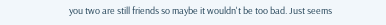you two are still friends so maybe it wouldn't be too bad. Just seems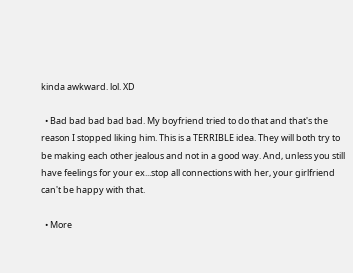kinda awkward. lol. XD

  • Bad bad bad bad bad. My boyfriend tried to do that and that's the reason I stopped liking him. This is a TERRIBLE idea. They will both try to be making each other jealous and not in a good way. And, unless you still have feelings for your ex...stop all connections with her, your girlfriend can't be happy with that.

  • More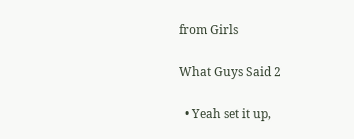from Girls

What Guys Said 2

  • Yeah set it up,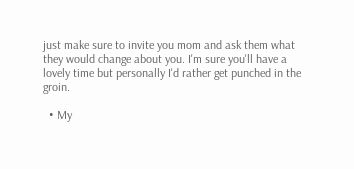just make sure to invite you mom and ask them what they would change about you. I'm sure you'll have a lovely time but personally I'd rather get punched in the groin.

  • My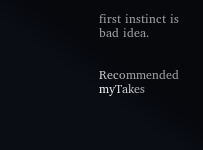first instinct is bad idea.


Recommended myTakes